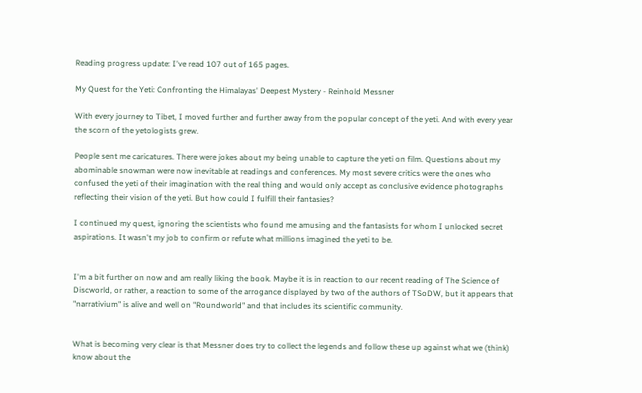Reading progress update: I've read 107 out of 165 pages.

My Quest for the Yeti: Confronting the Himalayas' Deepest Mystery - Reinhold Messner

With every journey to Tibet, I moved further and further away from the popular concept of the yeti. And with every year the scorn of the yetologists grew.

People sent me caricatures. There were jokes about my being unable to capture the yeti on film. Questions about my abominable snowman were now inevitable at readings and conferences. My most severe critics were the ones who confused the yeti of their imagination with the real thing and would only accept as conclusive evidence photographs reflecting their vision of the yeti. But how could I fulfill their fantasies?

I continued my quest, ignoring the scientists who found me amusing and the fantasists for whom I unlocked secret aspirations. It wasn't my job to confirm or refute what millions imagined the yeti to be.


I'm a bit further on now and am really liking the book. Maybe it is in reaction to our recent reading of The Science of Discworld, or rather, a reaction to some of the arrogance displayed by two of the authors of TSoDW, but it appears that "narrativium" is alive and well on "Roundworld" and that includes its scientific community.


What is becoming very clear is that Messner does try to collect the legends and follow these up against what we (think) know about the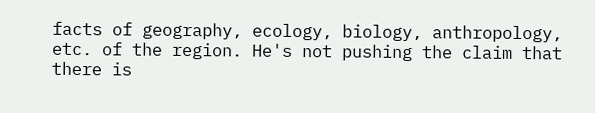facts of geography, ecology, biology, anthropology, etc. of the region. He's not pushing the claim that there is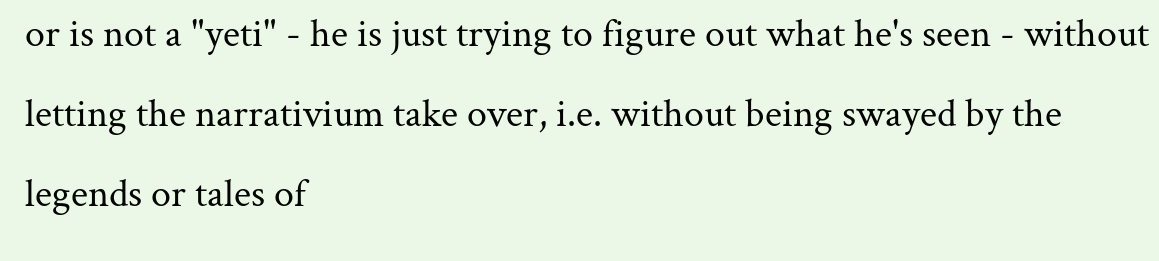or is not a "yeti" - he is just trying to figure out what he's seen - without letting the narrativium take over, i.e. without being swayed by the legends or tales of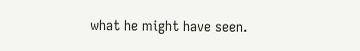what he might have seen.